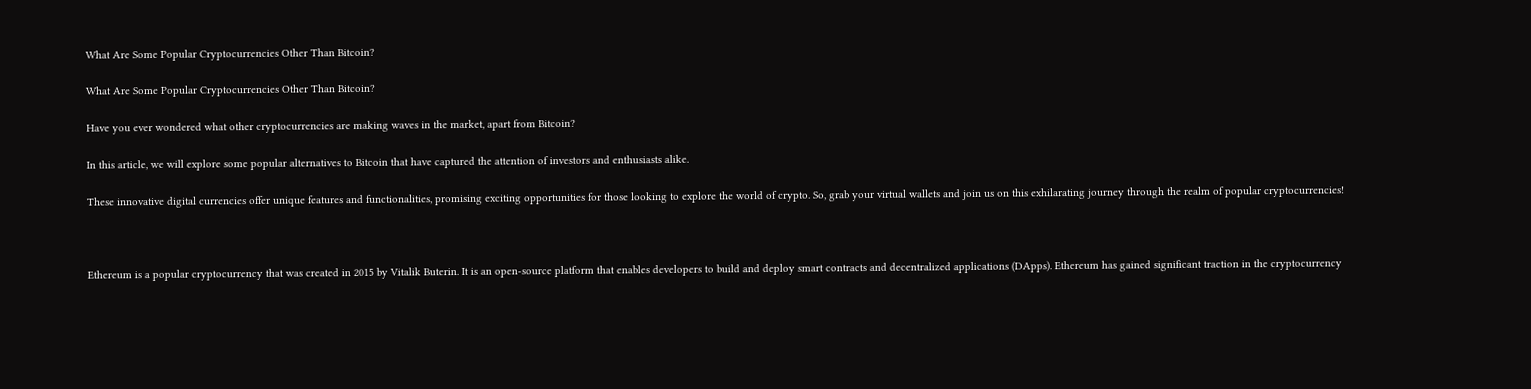What Are Some Popular Cryptocurrencies Other Than Bitcoin?

What Are Some Popular Cryptocurrencies Other Than Bitcoin?

Have you ever wondered what other cryptocurrencies are making waves in the market, apart from Bitcoin?

In this article, we will explore some popular alternatives to Bitcoin that have captured the attention of investors and enthusiasts alike.

These innovative digital currencies offer unique features and functionalities, promising exciting opportunities for those looking to explore the world of crypto. So, grab your virtual wallets and join us on this exhilarating journey through the realm of popular cryptocurrencies!



Ethereum is a popular cryptocurrency that was created in 2015 by Vitalik Buterin. It is an open-source platform that enables developers to build and deploy smart contracts and decentralized applications (DApps). Ethereum has gained significant traction in the cryptocurrency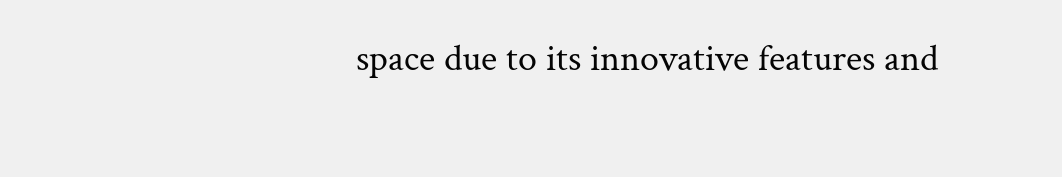space due to its innovative features and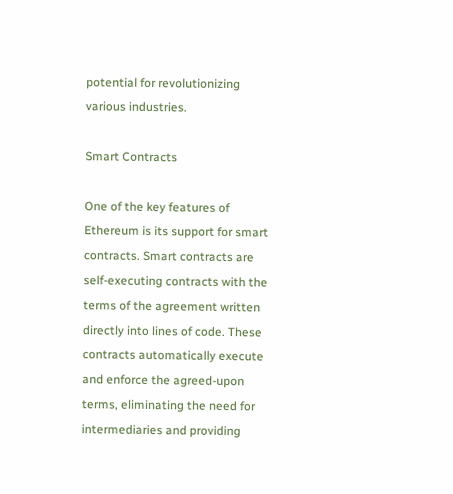potential for revolutionizing various industries.

Smart Contracts

One of the key features of Ethereum is its support for smart contracts. Smart contracts are self-executing contracts with the terms of the agreement written directly into lines of code. These contracts automatically execute and enforce the agreed-upon terms, eliminating the need for intermediaries and providing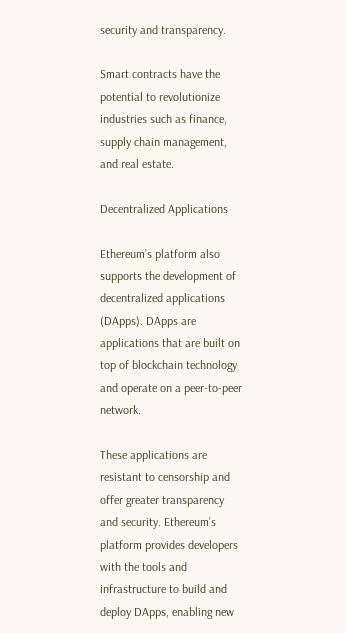security and transparency.

Smart contracts have the potential to revolutionize industries such as finance, supply chain management, and real estate.

Decentralized Applications

Ethereum’s platform also supports the development of decentralized applications (DApps). DApps are applications that are built on top of blockchain technology and operate on a peer-to-peer network.

These applications are resistant to censorship and offer greater transparency and security. Ethereum’s platform provides developers with the tools and infrastructure to build and deploy DApps, enabling new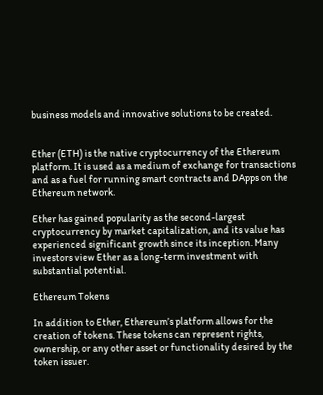business models and innovative solutions to be created.


Ether (ETH) is the native cryptocurrency of the Ethereum platform. It is used as a medium of exchange for transactions and as a fuel for running smart contracts and DApps on the Ethereum network.

Ether has gained popularity as the second-largest cryptocurrency by market capitalization, and its value has experienced significant growth since its inception. Many investors view Ether as a long-term investment with substantial potential.

Ethereum Tokens

In addition to Ether, Ethereum’s platform allows for the creation of tokens. These tokens can represent rights, ownership, or any other asset or functionality desired by the token issuer.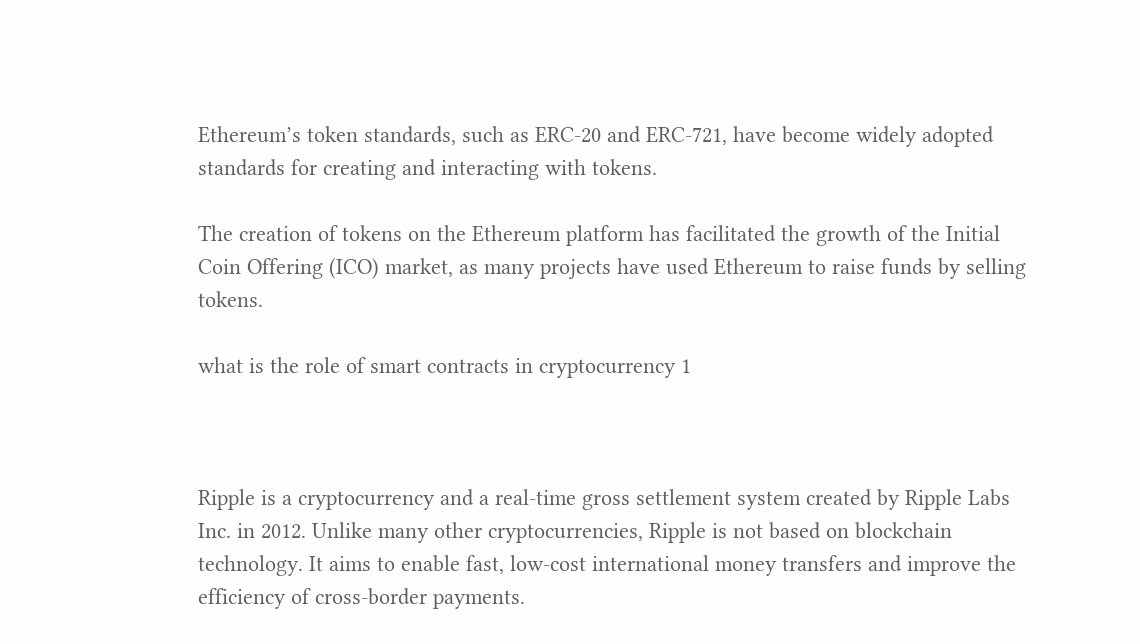Ethereum’s token standards, such as ERC-20 and ERC-721, have become widely adopted standards for creating and interacting with tokens.

The creation of tokens on the Ethereum platform has facilitated the growth of the Initial Coin Offering (ICO) market, as many projects have used Ethereum to raise funds by selling tokens.

what is the role of smart contracts in cryptocurrency 1



Ripple is a cryptocurrency and a real-time gross settlement system created by Ripple Labs Inc. in 2012. Unlike many other cryptocurrencies, Ripple is not based on blockchain technology. It aims to enable fast, low-cost international money transfers and improve the efficiency of cross-border payments.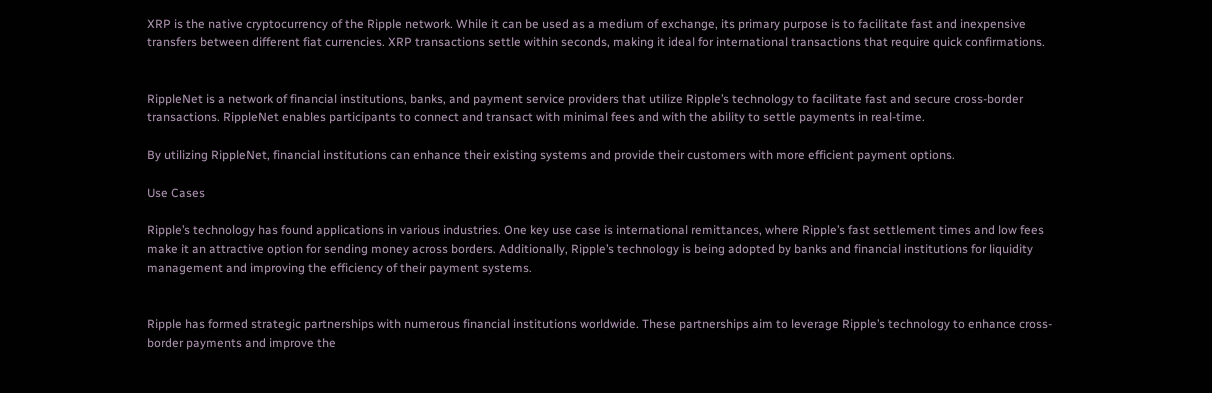XRP is the native cryptocurrency of the Ripple network. While it can be used as a medium of exchange, its primary purpose is to facilitate fast and inexpensive transfers between different fiat currencies. XRP transactions settle within seconds, making it ideal for international transactions that require quick confirmations.


RippleNet is a network of financial institutions, banks, and payment service providers that utilize Ripple’s technology to facilitate fast and secure cross-border transactions. RippleNet enables participants to connect and transact with minimal fees and with the ability to settle payments in real-time.

By utilizing RippleNet, financial institutions can enhance their existing systems and provide their customers with more efficient payment options.

Use Cases

Ripple’s technology has found applications in various industries. One key use case is international remittances, where Ripple’s fast settlement times and low fees make it an attractive option for sending money across borders. Additionally, Ripple’s technology is being adopted by banks and financial institutions for liquidity management and improving the efficiency of their payment systems.


Ripple has formed strategic partnerships with numerous financial institutions worldwide. These partnerships aim to leverage Ripple’s technology to enhance cross-border payments and improve the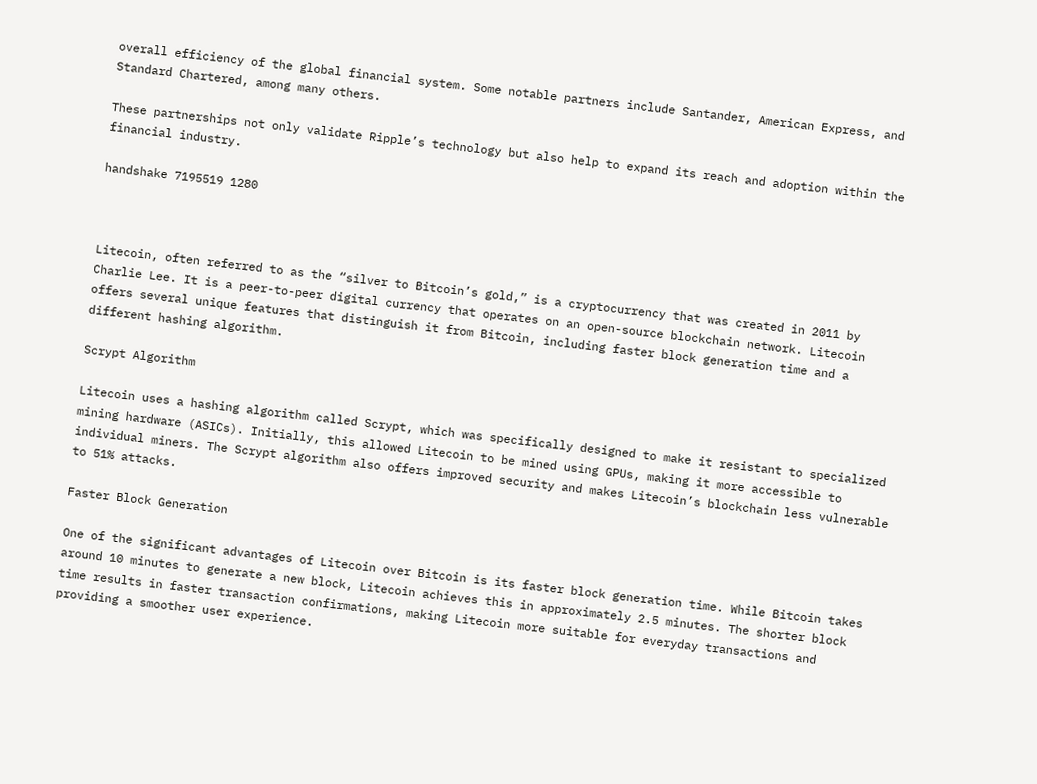overall efficiency of the global financial system. Some notable partners include Santander, American Express, and Standard Chartered, among many others.

These partnerships not only validate Ripple’s technology but also help to expand its reach and adoption within the financial industry.

handshake 7195519 1280



Litecoin, often referred to as the “silver to Bitcoin’s gold,” is a cryptocurrency that was created in 2011 by Charlie Lee. It is a peer-to-peer digital currency that operates on an open-source blockchain network. Litecoin offers several unique features that distinguish it from Bitcoin, including faster block generation time and a different hashing algorithm.

Scrypt Algorithm

Litecoin uses a hashing algorithm called Scrypt, which was specifically designed to make it resistant to specialized mining hardware (ASICs). Initially, this allowed Litecoin to be mined using GPUs, making it more accessible to individual miners. The Scrypt algorithm also offers improved security and makes Litecoin’s blockchain less vulnerable to 51% attacks.

Faster Block Generation

One of the significant advantages of Litecoin over Bitcoin is its faster block generation time. While Bitcoin takes around 10 minutes to generate a new block, Litecoin achieves this in approximately 2.5 minutes. The shorter block time results in faster transaction confirmations, making Litecoin more suitable for everyday transactions and providing a smoother user experience.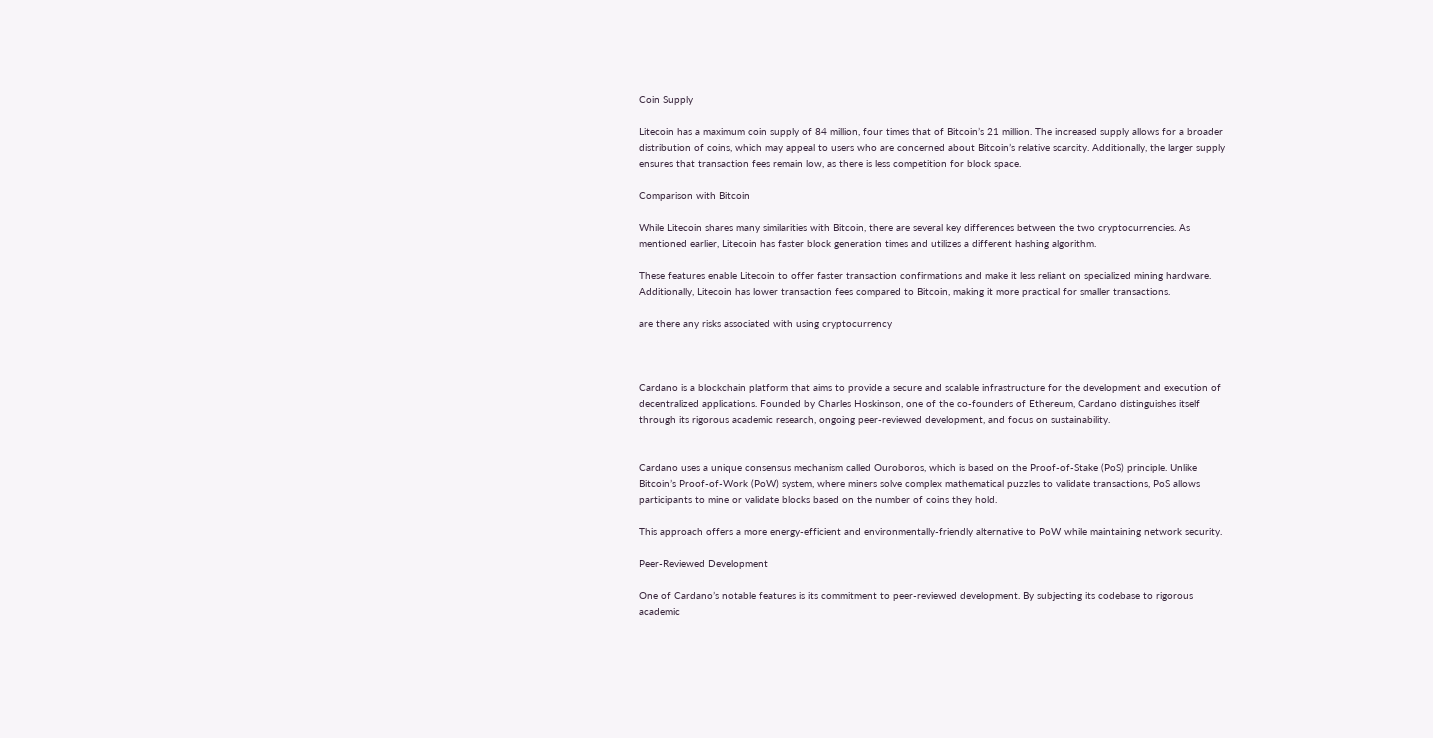Coin Supply

Litecoin has a maximum coin supply of 84 million, four times that of Bitcoin’s 21 million. The increased supply allows for a broader distribution of coins, which may appeal to users who are concerned about Bitcoin’s relative scarcity. Additionally, the larger supply ensures that transaction fees remain low, as there is less competition for block space.

Comparison with Bitcoin

While Litecoin shares many similarities with Bitcoin, there are several key differences between the two cryptocurrencies. As mentioned earlier, Litecoin has faster block generation times and utilizes a different hashing algorithm.

These features enable Litecoin to offer faster transaction confirmations and make it less reliant on specialized mining hardware. Additionally, Litecoin has lower transaction fees compared to Bitcoin, making it more practical for smaller transactions.

are there any risks associated with using cryptocurrency



Cardano is a blockchain platform that aims to provide a secure and scalable infrastructure for the development and execution of decentralized applications. Founded by Charles Hoskinson, one of the co-founders of Ethereum, Cardano distinguishes itself through its rigorous academic research, ongoing peer-reviewed development, and focus on sustainability.


Cardano uses a unique consensus mechanism called Ouroboros, which is based on the Proof-of-Stake (PoS) principle. Unlike Bitcoin’s Proof-of-Work (PoW) system, where miners solve complex mathematical puzzles to validate transactions, PoS allows participants to mine or validate blocks based on the number of coins they hold.

This approach offers a more energy-efficient and environmentally-friendly alternative to PoW while maintaining network security.

Peer-Reviewed Development

One of Cardano’s notable features is its commitment to peer-reviewed development. By subjecting its codebase to rigorous academic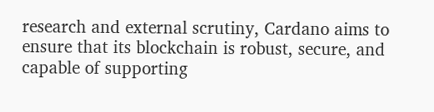research and external scrutiny, Cardano aims to ensure that its blockchain is robust, secure, and capable of supporting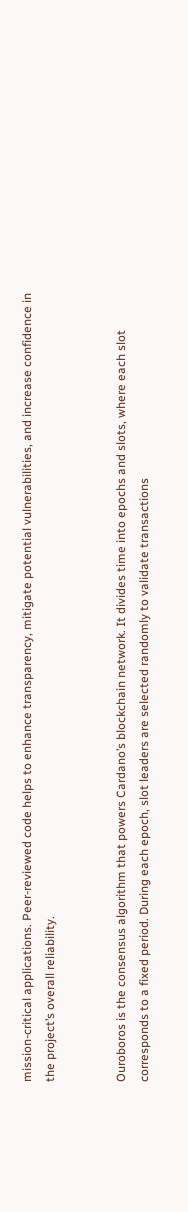mission-critical applications. Peer-reviewed code helps to enhance transparency, mitigate potential vulnerabilities, and increase confidence in the project’s overall reliability.


Ouroboros is the consensus algorithm that powers Cardano’s blockchain network. It divides time into epochs and slots, where each slot corresponds to a fixed period. During each epoch, slot leaders are selected randomly to validate transactions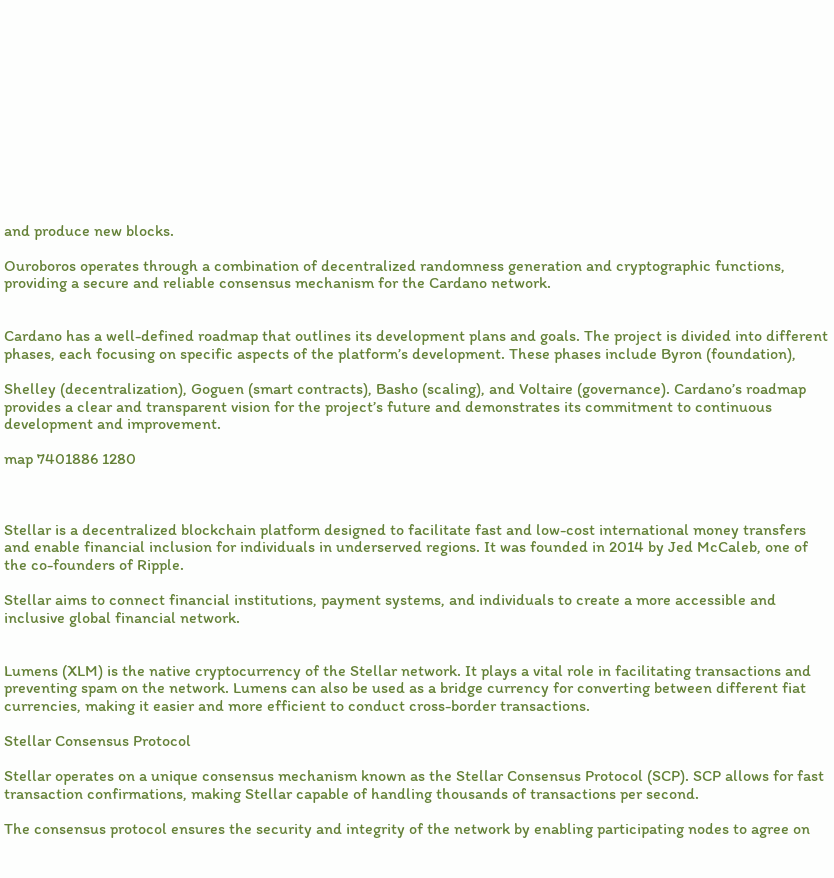and produce new blocks.

Ouroboros operates through a combination of decentralized randomness generation and cryptographic functions, providing a secure and reliable consensus mechanism for the Cardano network.


Cardano has a well-defined roadmap that outlines its development plans and goals. The project is divided into different phases, each focusing on specific aspects of the platform’s development. These phases include Byron (foundation),

Shelley (decentralization), Goguen (smart contracts), Basho (scaling), and Voltaire (governance). Cardano’s roadmap provides a clear and transparent vision for the project’s future and demonstrates its commitment to continuous development and improvement.

map 7401886 1280



Stellar is a decentralized blockchain platform designed to facilitate fast and low-cost international money transfers and enable financial inclusion for individuals in underserved regions. It was founded in 2014 by Jed McCaleb, one of the co-founders of Ripple.

Stellar aims to connect financial institutions, payment systems, and individuals to create a more accessible and inclusive global financial network.


Lumens (XLM) is the native cryptocurrency of the Stellar network. It plays a vital role in facilitating transactions and preventing spam on the network. Lumens can also be used as a bridge currency for converting between different fiat currencies, making it easier and more efficient to conduct cross-border transactions.

Stellar Consensus Protocol

Stellar operates on a unique consensus mechanism known as the Stellar Consensus Protocol (SCP). SCP allows for fast transaction confirmations, making Stellar capable of handling thousands of transactions per second.

The consensus protocol ensures the security and integrity of the network by enabling participating nodes to agree on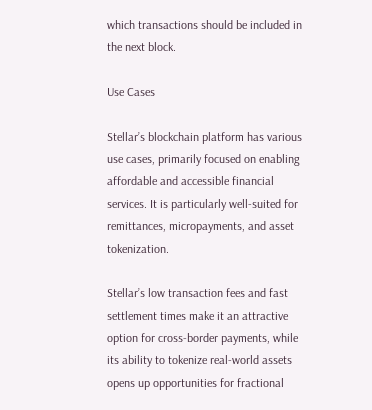which transactions should be included in the next block.

Use Cases

Stellar’s blockchain platform has various use cases, primarily focused on enabling affordable and accessible financial services. It is particularly well-suited for remittances, micropayments, and asset tokenization.

Stellar’s low transaction fees and fast settlement times make it an attractive option for cross-border payments, while its ability to tokenize real-world assets opens up opportunities for fractional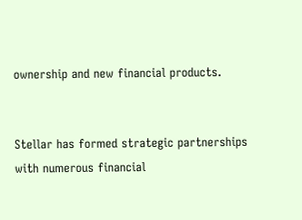ownership and new financial products.


Stellar has formed strategic partnerships with numerous financial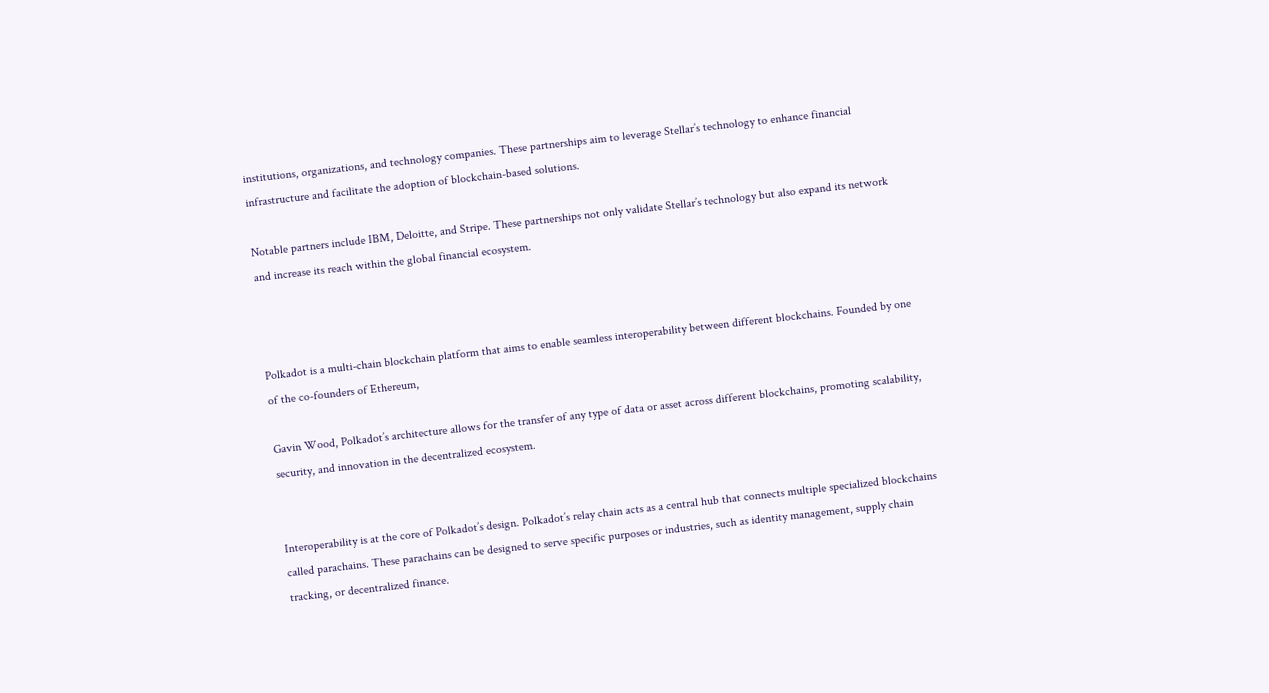institutions, organizations, and technology companies. These partnerships aim to leverage Stellar’s technology to enhance financial infrastructure and facilitate the adoption of blockchain-based solutions.

Notable partners include IBM, Deloitte, and Stripe. These partnerships not only validate Stellar’s technology but also expand its network and increase its reach within the global financial ecosystem.



Polkadot is a multi-chain blockchain platform that aims to enable seamless interoperability between different blockchains. Founded by one of the co-founders of Ethereum,

Gavin Wood, Polkadot’s architecture allows for the transfer of any type of data or asset across different blockchains, promoting scalability, security, and innovation in the decentralized ecosystem.


Interoperability is at the core of Polkadot’s design. Polkadot’s relay chain acts as a central hub that connects multiple specialized blockchains called parachains. These parachains can be designed to serve specific purposes or industries, such as identity management, supply chain tracking, or decentralized finance.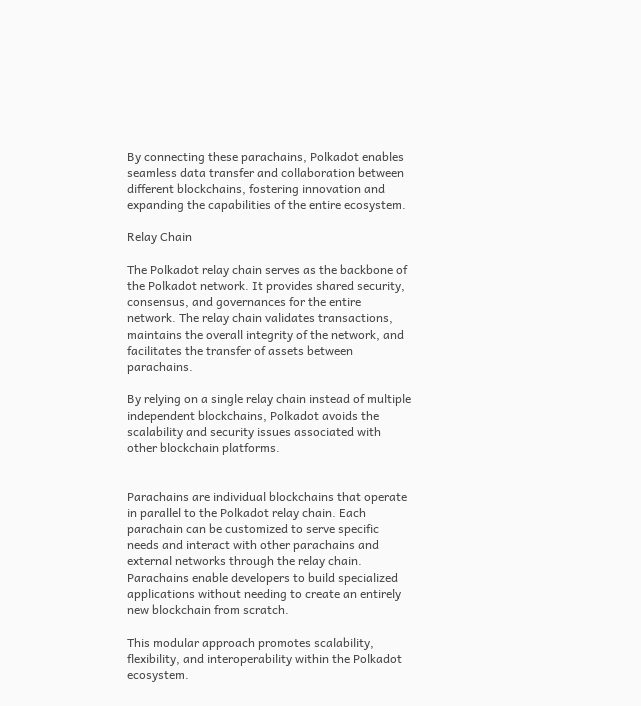By connecting these parachains, Polkadot enables seamless data transfer and collaboration between different blockchains, fostering innovation and expanding the capabilities of the entire ecosystem.

Relay Chain

The Polkadot relay chain serves as the backbone of the Polkadot network. It provides shared security, consensus, and governances for the entire network. The relay chain validates transactions, maintains the overall integrity of the network, and facilitates the transfer of assets between parachains.

By relying on a single relay chain instead of multiple independent blockchains, Polkadot avoids the scalability and security issues associated with other blockchain platforms.


Parachains are individual blockchains that operate in parallel to the Polkadot relay chain. Each parachain can be customized to serve specific needs and interact with other parachains and external networks through the relay chain. Parachains enable developers to build specialized applications without needing to create an entirely new blockchain from scratch.

This modular approach promotes scalability, flexibility, and interoperability within the Polkadot ecosystem.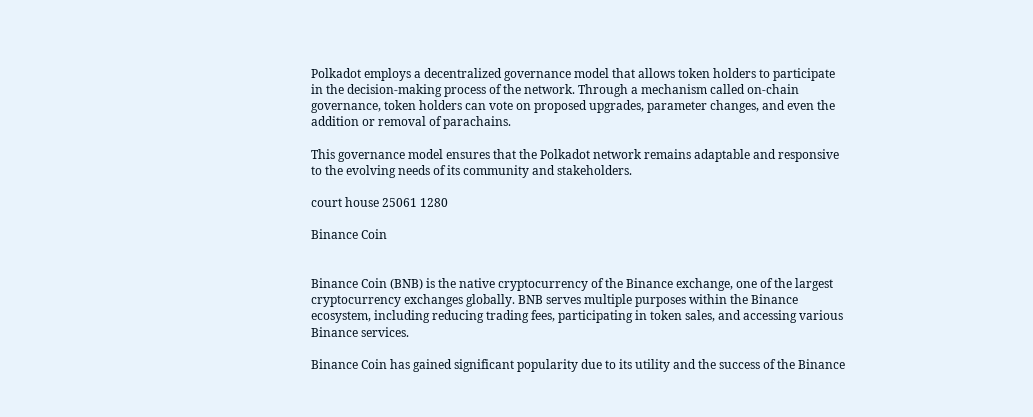Polkadot employs a decentralized governance model that allows token holders to participate in the decision-making process of the network. Through a mechanism called on-chain governance, token holders can vote on proposed upgrades, parameter changes, and even the addition or removal of parachains.

This governance model ensures that the Polkadot network remains adaptable and responsive to the evolving needs of its community and stakeholders.

court house 25061 1280

Binance Coin


Binance Coin (BNB) is the native cryptocurrency of the Binance exchange, one of the largest cryptocurrency exchanges globally. BNB serves multiple purposes within the Binance ecosystem, including reducing trading fees, participating in token sales, and accessing various Binance services.

Binance Coin has gained significant popularity due to its utility and the success of the Binance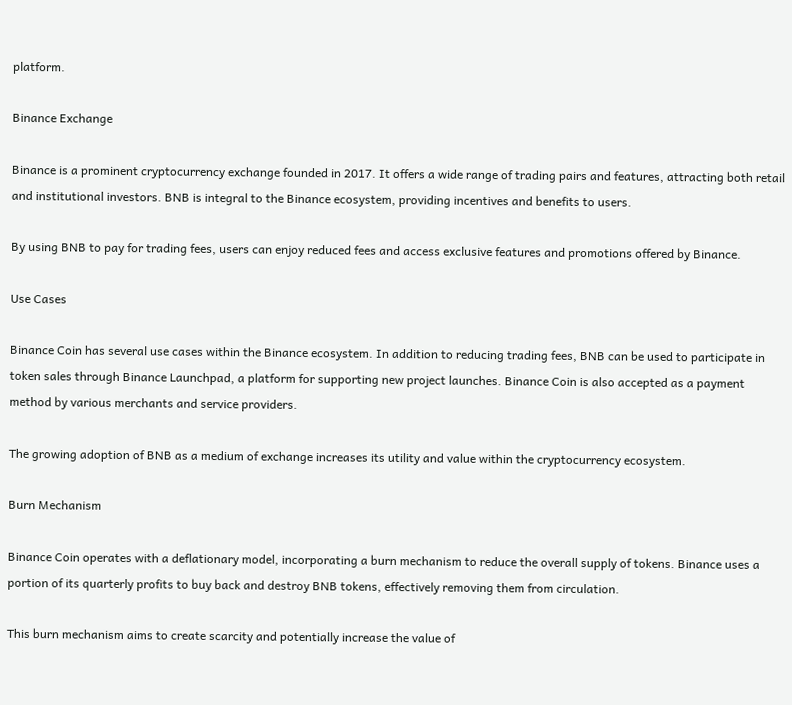platform.

Binance Exchange

Binance is a prominent cryptocurrency exchange founded in 2017. It offers a wide range of trading pairs and features, attracting both retail and institutional investors. BNB is integral to the Binance ecosystem, providing incentives and benefits to users.

By using BNB to pay for trading fees, users can enjoy reduced fees and access exclusive features and promotions offered by Binance.

Use Cases

Binance Coin has several use cases within the Binance ecosystem. In addition to reducing trading fees, BNB can be used to participate in token sales through Binance Launchpad, a platform for supporting new project launches. Binance Coin is also accepted as a payment method by various merchants and service providers.

The growing adoption of BNB as a medium of exchange increases its utility and value within the cryptocurrency ecosystem.

Burn Mechanism

Binance Coin operates with a deflationary model, incorporating a burn mechanism to reduce the overall supply of tokens. Binance uses a portion of its quarterly profits to buy back and destroy BNB tokens, effectively removing them from circulation.

This burn mechanism aims to create scarcity and potentially increase the value of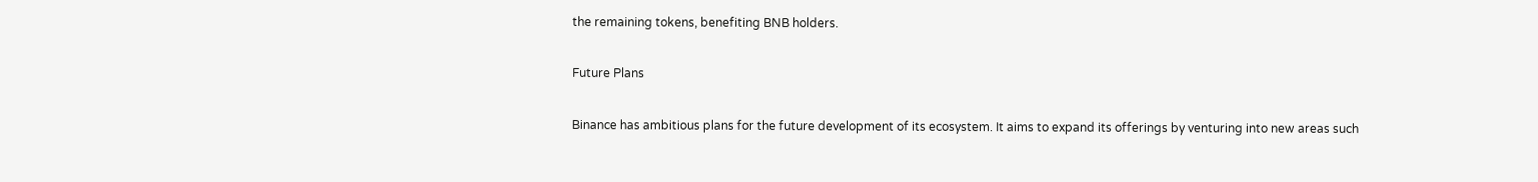the remaining tokens, benefiting BNB holders.

Future Plans

Binance has ambitious plans for the future development of its ecosystem. It aims to expand its offerings by venturing into new areas such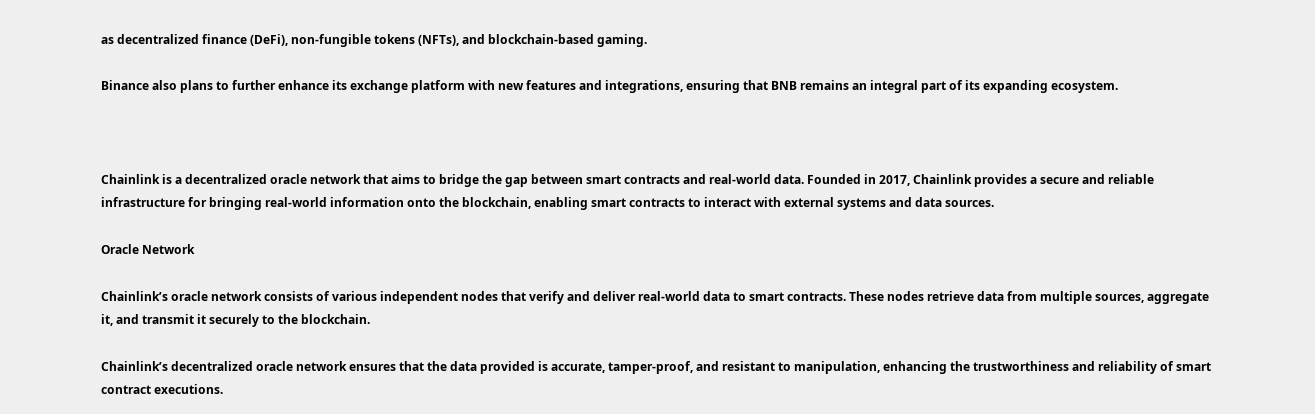as decentralized finance (DeFi), non-fungible tokens (NFTs), and blockchain-based gaming.

Binance also plans to further enhance its exchange platform with new features and integrations, ensuring that BNB remains an integral part of its expanding ecosystem.



Chainlink is a decentralized oracle network that aims to bridge the gap between smart contracts and real-world data. Founded in 2017, Chainlink provides a secure and reliable infrastructure for bringing real-world information onto the blockchain, enabling smart contracts to interact with external systems and data sources.

Oracle Network

Chainlink’s oracle network consists of various independent nodes that verify and deliver real-world data to smart contracts. These nodes retrieve data from multiple sources, aggregate it, and transmit it securely to the blockchain.

Chainlink’s decentralized oracle network ensures that the data provided is accurate, tamper-proof, and resistant to manipulation, enhancing the trustworthiness and reliability of smart contract executions.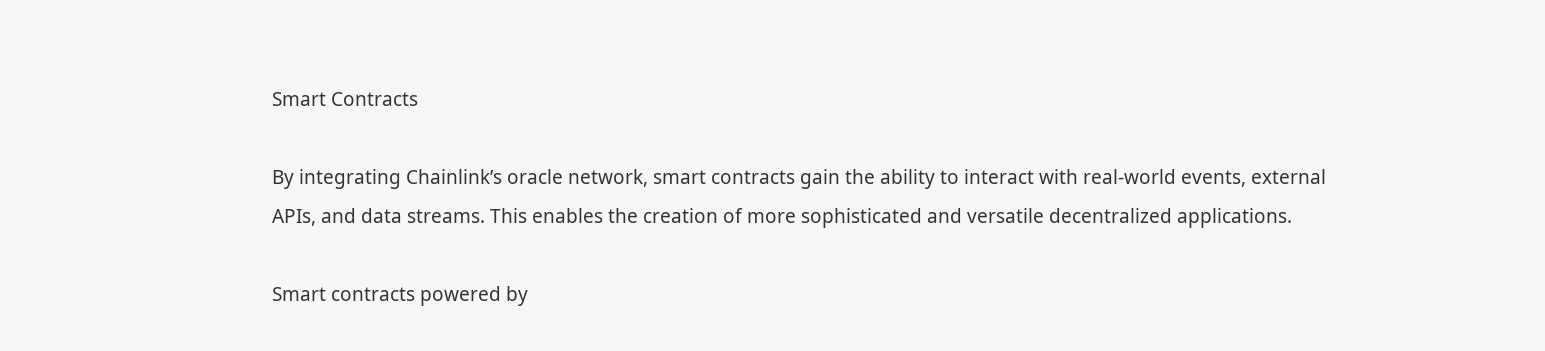Smart Contracts

By integrating Chainlink’s oracle network, smart contracts gain the ability to interact with real-world events, external APIs, and data streams. This enables the creation of more sophisticated and versatile decentralized applications.

Smart contracts powered by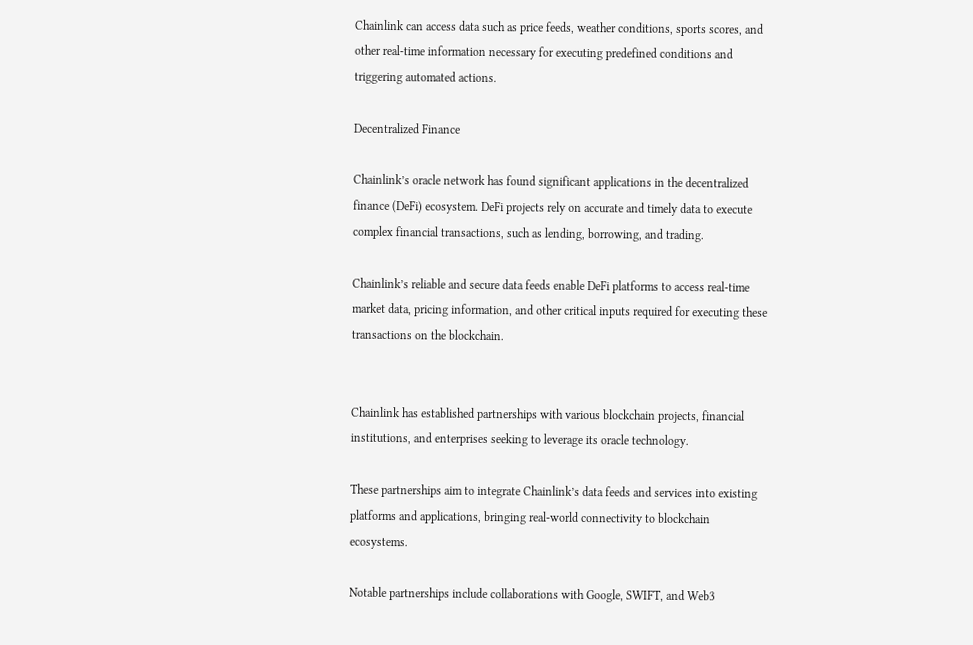Chainlink can access data such as price feeds, weather conditions, sports scores, and other real-time information necessary for executing predefined conditions and triggering automated actions.

Decentralized Finance

Chainlink’s oracle network has found significant applications in the decentralized finance (DeFi) ecosystem. DeFi projects rely on accurate and timely data to execute complex financial transactions, such as lending, borrowing, and trading.

Chainlink’s reliable and secure data feeds enable DeFi platforms to access real-time market data, pricing information, and other critical inputs required for executing these transactions on the blockchain.


Chainlink has established partnerships with various blockchain projects, financial institutions, and enterprises seeking to leverage its oracle technology.

These partnerships aim to integrate Chainlink’s data feeds and services into existing platforms and applications, bringing real-world connectivity to blockchain ecosystems.

Notable partnerships include collaborations with Google, SWIFT, and Web3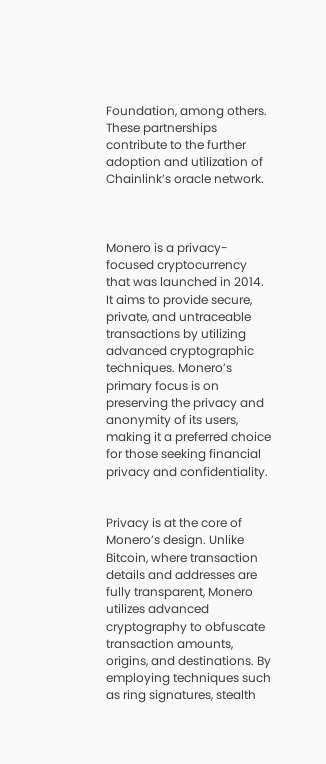Foundation, among others. These partnerships contribute to the further adoption and utilization of Chainlink’s oracle network.



Monero is a privacy-focused cryptocurrency that was launched in 2014. It aims to provide secure, private, and untraceable transactions by utilizing advanced cryptographic techniques. Monero’s primary focus is on preserving the privacy and anonymity of its users, making it a preferred choice for those seeking financial privacy and confidentiality.


Privacy is at the core of Monero’s design. Unlike Bitcoin, where transaction details and addresses are fully transparent, Monero utilizes advanced cryptography to obfuscate transaction amounts, origins, and destinations. By employing techniques such as ring signatures, stealth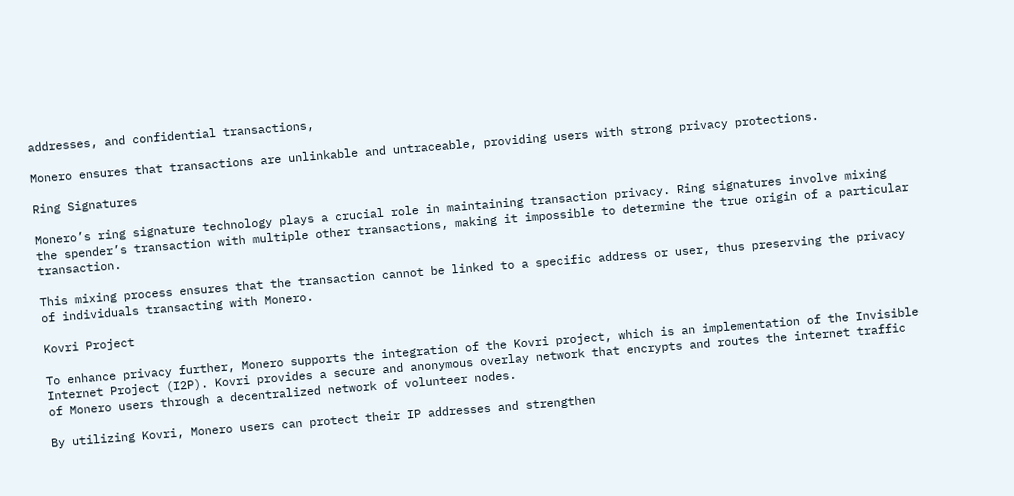addresses, and confidential transactions,

Monero ensures that transactions are unlinkable and untraceable, providing users with strong privacy protections.

Ring Signatures

Monero’s ring signature technology plays a crucial role in maintaining transaction privacy. Ring signatures involve mixing the spender’s transaction with multiple other transactions, making it impossible to determine the true origin of a particular transaction.

This mixing process ensures that the transaction cannot be linked to a specific address or user, thus preserving the privacy of individuals transacting with Monero.

Kovri Project

To enhance privacy further, Monero supports the integration of the Kovri project, which is an implementation of the Invisible Internet Project (I2P). Kovri provides a secure and anonymous overlay network that encrypts and routes the internet traffic of Monero users through a decentralized network of volunteer nodes.

By utilizing Kovri, Monero users can protect their IP addresses and strengthen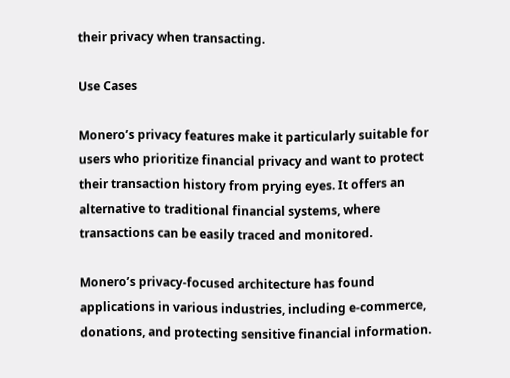their privacy when transacting.

Use Cases

Monero’s privacy features make it particularly suitable for users who prioritize financial privacy and want to protect their transaction history from prying eyes. It offers an alternative to traditional financial systems, where transactions can be easily traced and monitored.

Monero’s privacy-focused architecture has found applications in various industries, including e-commerce, donations, and protecting sensitive financial information.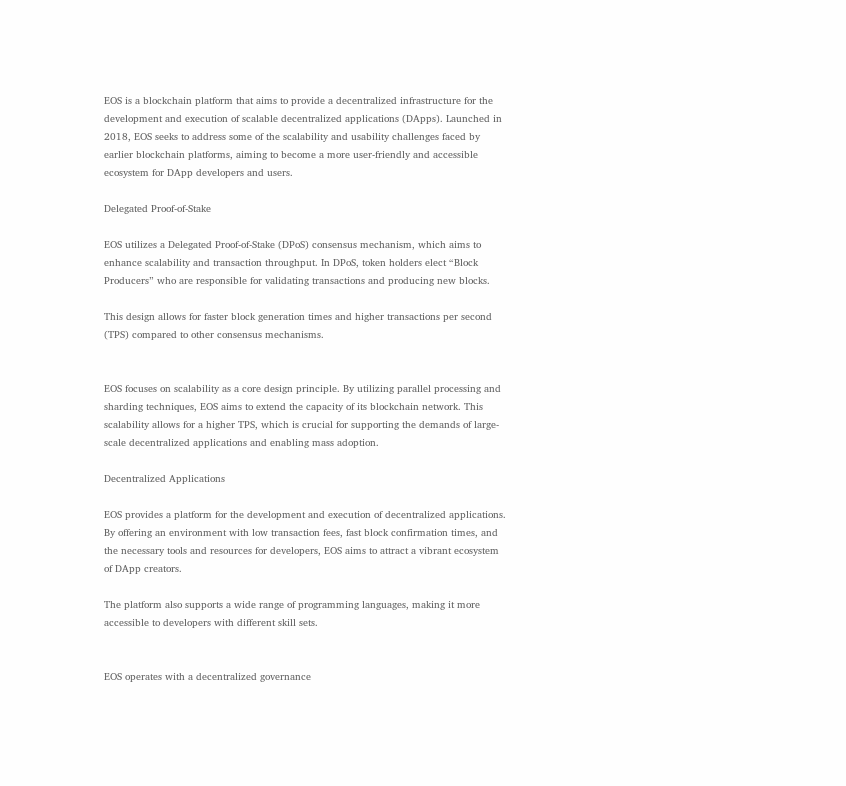EOS is a blockchain platform that aims to provide a decentralized infrastructure for the development and execution of scalable decentralized applications (DApps). Launched in 2018, EOS seeks to address some of the scalability and usability challenges faced by earlier blockchain platforms, aiming to become a more user-friendly and accessible ecosystem for DApp developers and users.

Delegated Proof-of-Stake

EOS utilizes a Delegated Proof-of-Stake (DPoS) consensus mechanism, which aims to enhance scalability and transaction throughput. In DPoS, token holders elect “Block Producers” who are responsible for validating transactions and producing new blocks.

This design allows for faster block generation times and higher transactions per second (TPS) compared to other consensus mechanisms.


EOS focuses on scalability as a core design principle. By utilizing parallel processing and sharding techniques, EOS aims to extend the capacity of its blockchain network. This scalability allows for a higher TPS, which is crucial for supporting the demands of large-scale decentralized applications and enabling mass adoption.

Decentralized Applications

EOS provides a platform for the development and execution of decentralized applications. By offering an environment with low transaction fees, fast block confirmation times, and the necessary tools and resources for developers, EOS aims to attract a vibrant ecosystem of DApp creators.

The platform also supports a wide range of programming languages, making it more accessible to developers with different skill sets.


EOS operates with a decentralized governance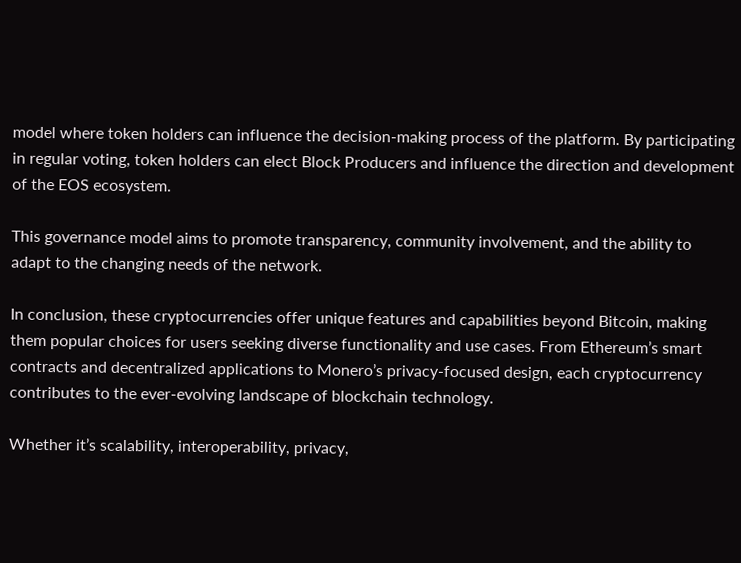model where token holders can influence the decision-making process of the platform. By participating in regular voting, token holders can elect Block Producers and influence the direction and development of the EOS ecosystem.

This governance model aims to promote transparency, community involvement, and the ability to adapt to the changing needs of the network.

In conclusion, these cryptocurrencies offer unique features and capabilities beyond Bitcoin, making them popular choices for users seeking diverse functionality and use cases. From Ethereum’s smart contracts and decentralized applications to Monero’s privacy-focused design, each cryptocurrency contributes to the ever-evolving landscape of blockchain technology.

Whether it’s scalability, interoperability, privacy,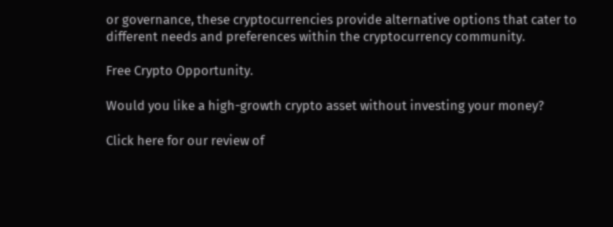or governance, these cryptocurrencies provide alternative options that cater to different needs and preferences within the cryptocurrency community.

Free Crypto Opportunity.

Would you like a high-growth crypto asset without investing your money?

Click here for our review of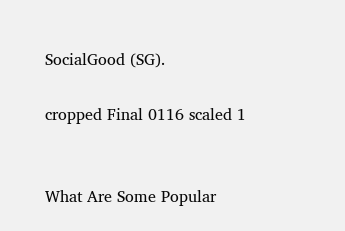SocialGood (SG).

cropped Final 0116 scaled 1


What Are Some Popular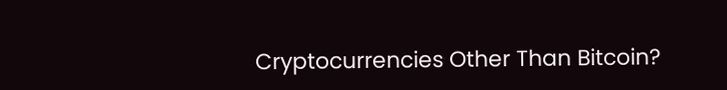Cryptocurrencies Other Than Bitcoin?